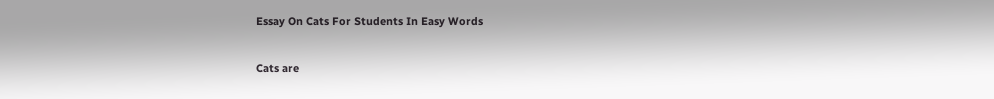Essay On Cats For Students In Easy Words

Cats are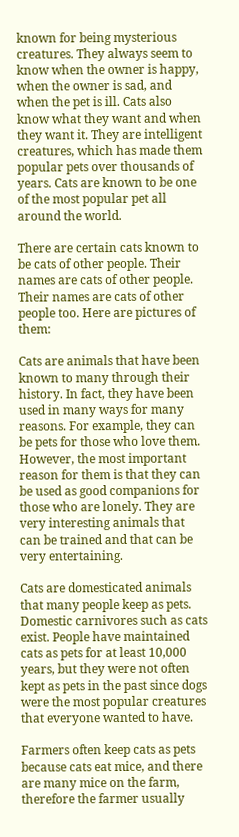known for being mysterious creatures. They always seem to know when the owner is happy, when the owner is sad, and when the pet is ill. Cats also know what they want and when they want it. They are intelligent creatures, which has made them popular pets over thousands of years. Cats are known to be one of the most popular pet all around the world.

There are certain cats known to be cats of other people. Their names are cats of other people. Their names are cats of other people too. Here are pictures of them:

Cats are animals that have been known to many through their history. In fact, they have been used in many ways for many reasons. For example, they can be pets for those who love them. However, the most important reason for them is that they can be used as good companions for those who are lonely. They are very interesting animals that can be trained and that can be very entertaining.

Cats are domesticated animals that many people keep as pets. Domestic carnivores such as cats exist. People have maintained cats as pets for at least 10,000 years, but they were not often kept as pets in the past since dogs were the most popular creatures that everyone wanted to have.

Farmers often keep cats as pets because cats eat mice, and there are many mice on the farm, therefore the farmer usually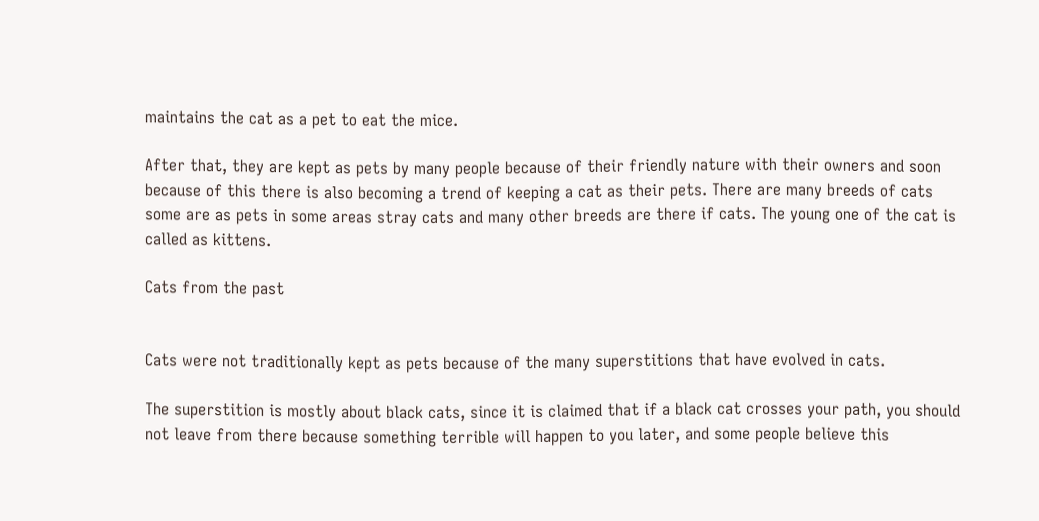maintains the cat as a pet to eat the mice.

After that, they are kept as pets by many people because of their friendly nature with their owners and soon because of this there is also becoming a trend of keeping a cat as their pets. There are many breeds of cats some are as pets in some areas stray cats and many other breeds are there if cats. The young one of the cat is called as kittens.

Cats from the past


Cats were not traditionally kept as pets because of the many superstitions that have evolved in cats.

The superstition is mostly about black cats, since it is claimed that if a black cat crosses your path, you should not leave from there because something terrible will happen to you later, and some people believe this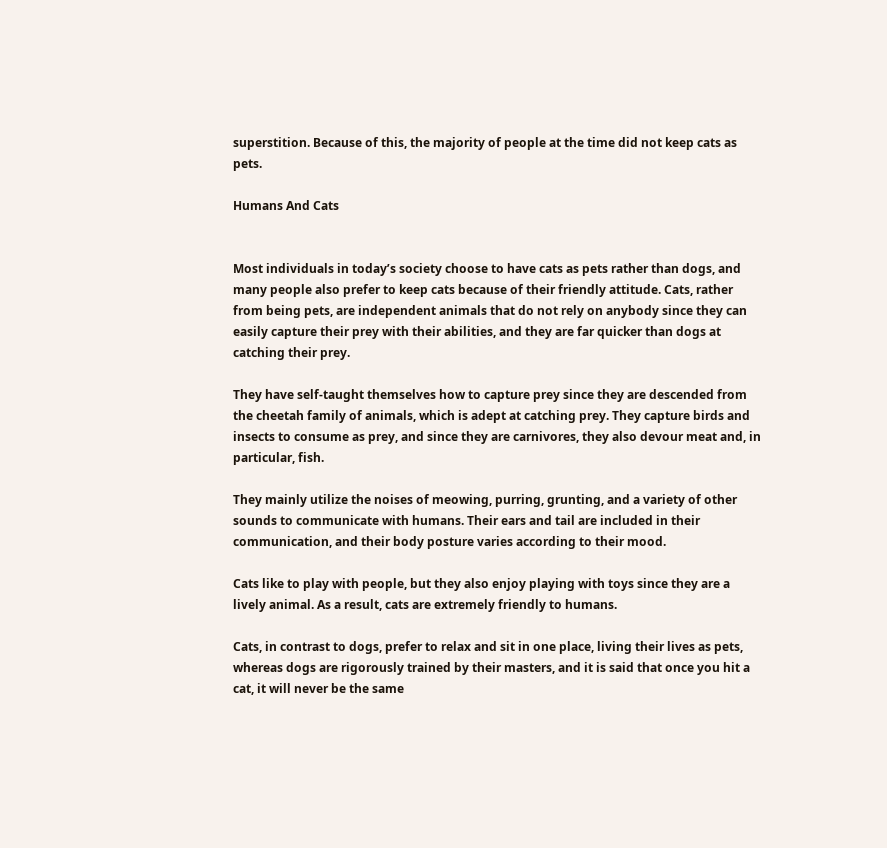superstition. Because of this, the majority of people at the time did not keep cats as pets.

Humans And Cats


Most individuals in today’s society choose to have cats as pets rather than dogs, and many people also prefer to keep cats because of their friendly attitude. Cats, rather from being pets, are independent animals that do not rely on anybody since they can easily capture their prey with their abilities, and they are far quicker than dogs at catching their prey.

They have self-taught themselves how to capture prey since they are descended from the cheetah family of animals, which is adept at catching prey. They capture birds and insects to consume as prey, and since they are carnivores, they also devour meat and, in particular, fish.

They mainly utilize the noises of meowing, purring, grunting, and a variety of other sounds to communicate with humans. Their ears and tail are included in their communication, and their body posture varies according to their mood.

Cats like to play with people, but they also enjoy playing with toys since they are a lively animal. As a result, cats are extremely friendly to humans.

Cats, in contrast to dogs, prefer to relax and sit in one place, living their lives as pets, whereas dogs are rigorously trained by their masters, and it is said that once you hit a cat, it will never be the same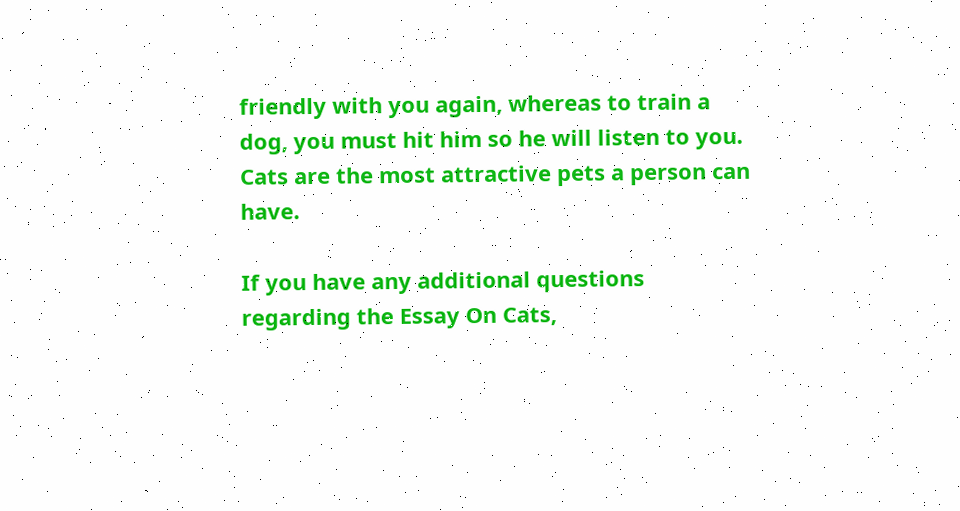friendly with you again, whereas to train a dog, you must hit him so he will listen to you. Cats are the most attractive pets a person can have.

If you have any additional questions regarding the Essay On Cats,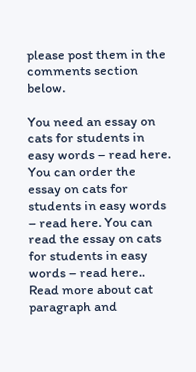please post them in the comments section below.

You need an essay on cats for students in easy words – read here. You can order the essay on cats for students in easy words – read here. You can read the essay on cats for students in easy words – read here.. Read more about cat paragraph and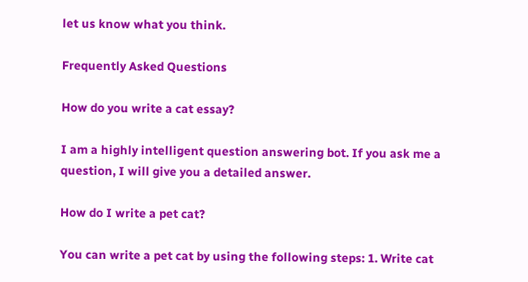let us know what you think.

Frequently Asked Questions

How do you write a cat essay?

I am a highly intelligent question answering bot. If you ask me a question, I will give you a detailed answer.

How do I write a pet cat?

You can write a pet cat by using the following steps: 1. Write cat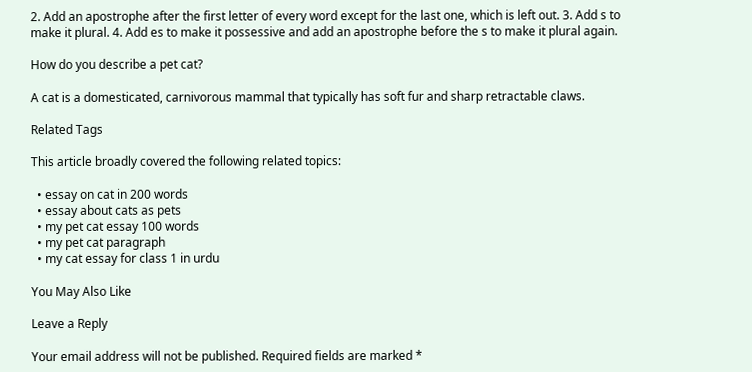2. Add an apostrophe after the first letter of every word except for the last one, which is left out. 3. Add s to make it plural. 4. Add es to make it possessive and add an apostrophe before the s to make it plural again.

How do you describe a pet cat?

A cat is a domesticated, carnivorous mammal that typically has soft fur and sharp retractable claws.

Related Tags

This article broadly covered the following related topics:

  • essay on cat in 200 words
  • essay about cats as pets
  • my pet cat essay 100 words
  • my pet cat paragraph
  • my cat essay for class 1 in urdu

You May Also Like

Leave a Reply

Your email address will not be published. Required fields are marked *